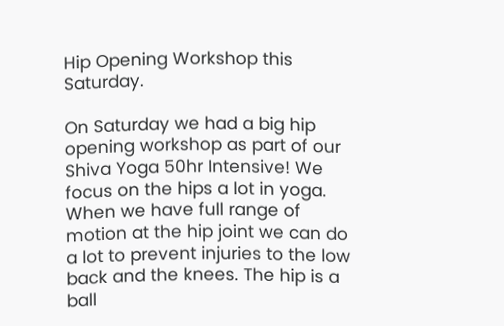Hip Opening Workshop this Saturday.

On Saturday we had a big hip opening workshop as part of our Shiva Yoga 50hr Intensive! We focus on the hips a lot in yoga. When we have full range of motion at the hip joint we can do a lot to prevent injuries to the low back and the knees. The hip is a ball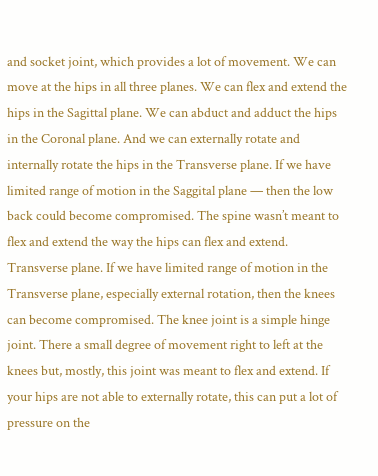and socket joint, which provides a lot of movement. We can move at the hips in all three planes. We can flex and extend the hips in the Sagittal plane. We can abduct and adduct the hips in the Coronal plane. And we can externally rotate and internally rotate the hips in the Transverse plane. If we have limited range of motion in the Saggital plane — then the low back could become compromised. The spine wasn’t meant to flex and extend the way the hips can flex and extend. Transverse plane. If we have limited range of motion in the Transverse plane, especially external rotation, then the knees can become compromised. The knee joint is a simple hinge joint. There a small degree of movement right to left at the knees but, mostly, this joint was meant to flex and extend. If your hips are not able to externally rotate, this can put a lot of pressure on the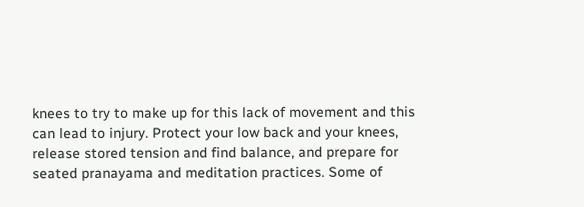knees to try to make up for this lack of movement and this can lead to injury. Protect your low back and your knees, release stored tension and find balance, and prepare for seated pranayama and meditation practices. Some of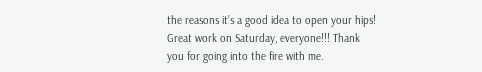the reasons it’s a good idea to open your hips! Great work on Saturday, everyone!!! Thank you for going into the fire with me.